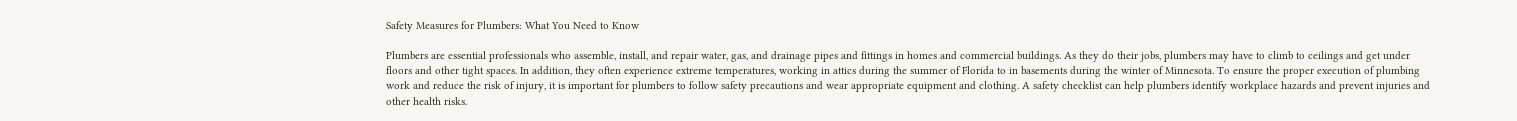Safety Measures for Plumbers: What You Need to Know

Plumbers are essential professionals who assemble, install, and repair water, gas, and drainage pipes and fittings in homes and commercial buildings. As they do their jobs, plumbers may have to climb to ceilings and get under floors and other tight spaces. In addition, they often experience extreme temperatures, working in attics during the summer of Florida to in basements during the winter of Minnesota. To ensure the proper execution of plumbing work and reduce the risk of injury, it is important for plumbers to follow safety precautions and wear appropriate equipment and clothing. A safety checklist can help plumbers identify workplace hazards and prevent injuries and other health risks.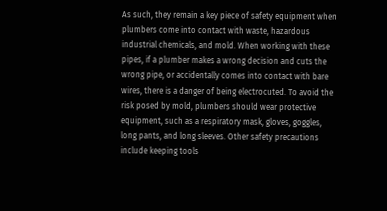As such, they remain a key piece of safety equipment when plumbers come into contact with waste, hazardous industrial chemicals, and mold. When working with these pipes, if a plumber makes a wrong decision and cuts the wrong pipe, or accidentally comes into contact with bare wires, there is a danger of being electrocuted. To avoid the risk posed by mold, plumbers should wear protective equipment, such as a respiratory mask, gloves, goggles, long pants, and long sleeves. Other safety precautions include keeping tools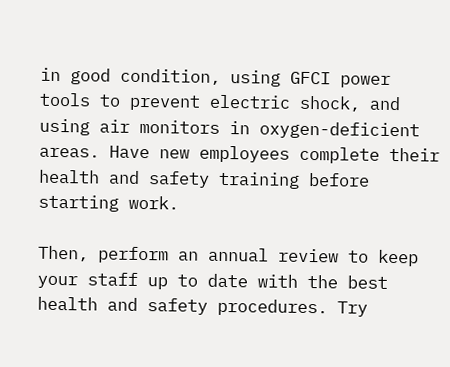in good condition, using GFCI power tools to prevent electric shock, and using air monitors in oxygen-deficient areas. Have new employees complete their health and safety training before starting work.

Then, perform an annual review to keep your staff up to date with the best health and safety procedures. Try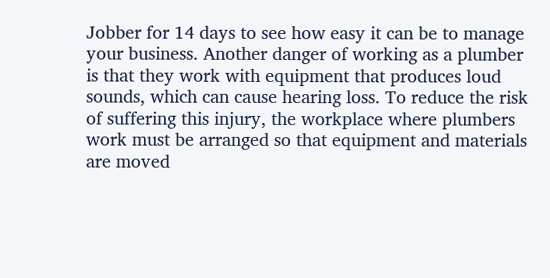Jobber for 14 days to see how easy it can be to manage your business. Another danger of working as a plumber is that they work with equipment that produces loud sounds, which can cause hearing loss. To reduce the risk of suffering this injury, the workplace where plumbers work must be arranged so that equipment and materials are moved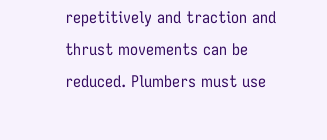repetitively and traction and thrust movements can be reduced. Plumbers must use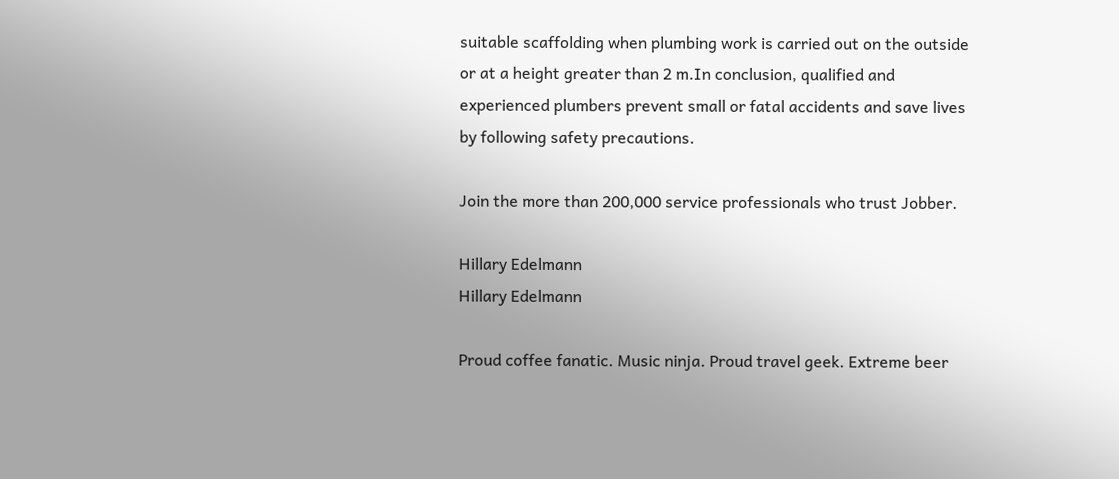suitable scaffolding when plumbing work is carried out on the outside or at a height greater than 2 m.In conclusion, qualified and experienced plumbers prevent small or fatal accidents and save lives by following safety precautions.

Join the more than 200,000 service professionals who trust Jobber.

Hillary Edelmann
Hillary Edelmann

Proud coffee fanatic. Music ninja. Proud travel geek. Extreme beer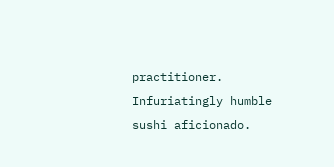practitioner. Infuriatingly humble sushi aficionado.